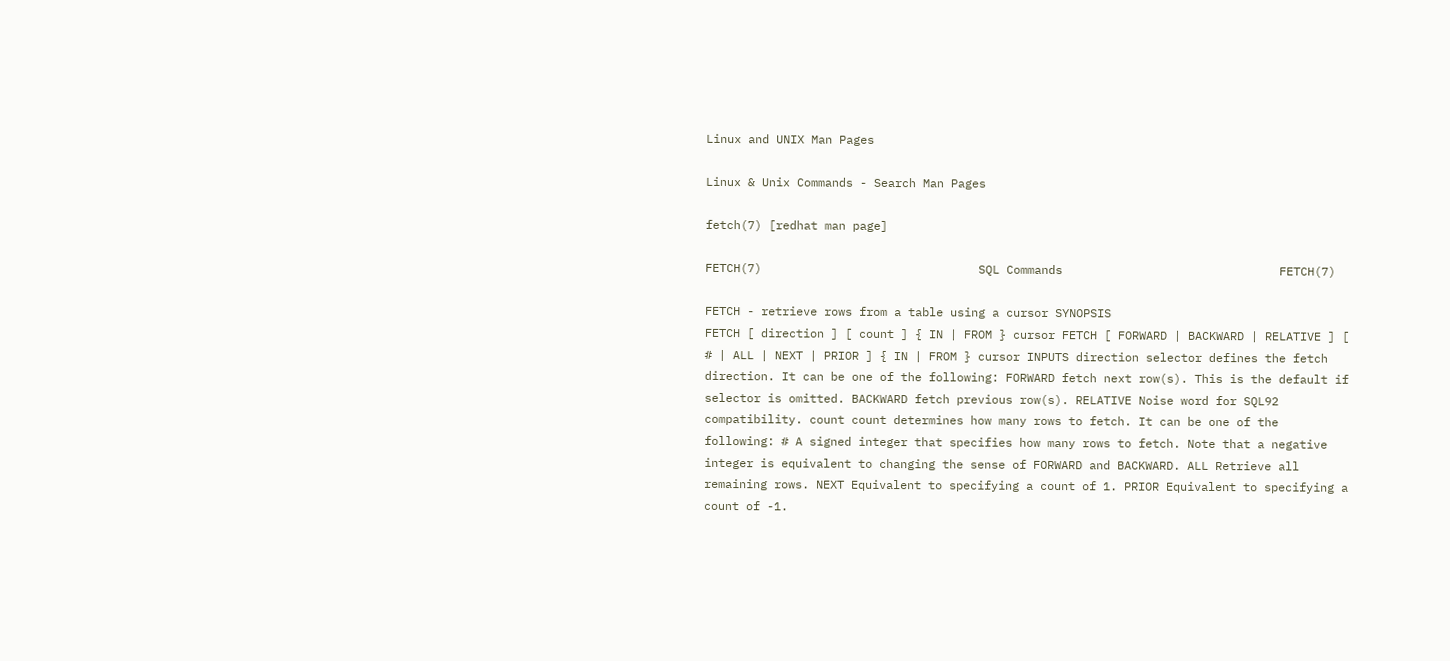Linux and UNIX Man Pages

Linux & Unix Commands - Search Man Pages

fetch(7) [redhat man page]

FETCH(7)                               SQL Commands                               FETCH(7)

FETCH - retrieve rows from a table using a cursor SYNOPSIS
FETCH [ direction ] [ count ] { IN | FROM } cursor FETCH [ FORWARD | BACKWARD | RELATIVE ] [ # | ALL | NEXT | PRIOR ] { IN | FROM } cursor INPUTS direction selector defines the fetch direction. It can be one of the following: FORWARD fetch next row(s). This is the default if selector is omitted. BACKWARD fetch previous row(s). RELATIVE Noise word for SQL92 compatibility. count count determines how many rows to fetch. It can be one of the following: # A signed integer that specifies how many rows to fetch. Note that a negative integer is equivalent to changing the sense of FORWARD and BACKWARD. ALL Retrieve all remaining rows. NEXT Equivalent to specifying a count of 1. PRIOR Equivalent to specifying a count of -1.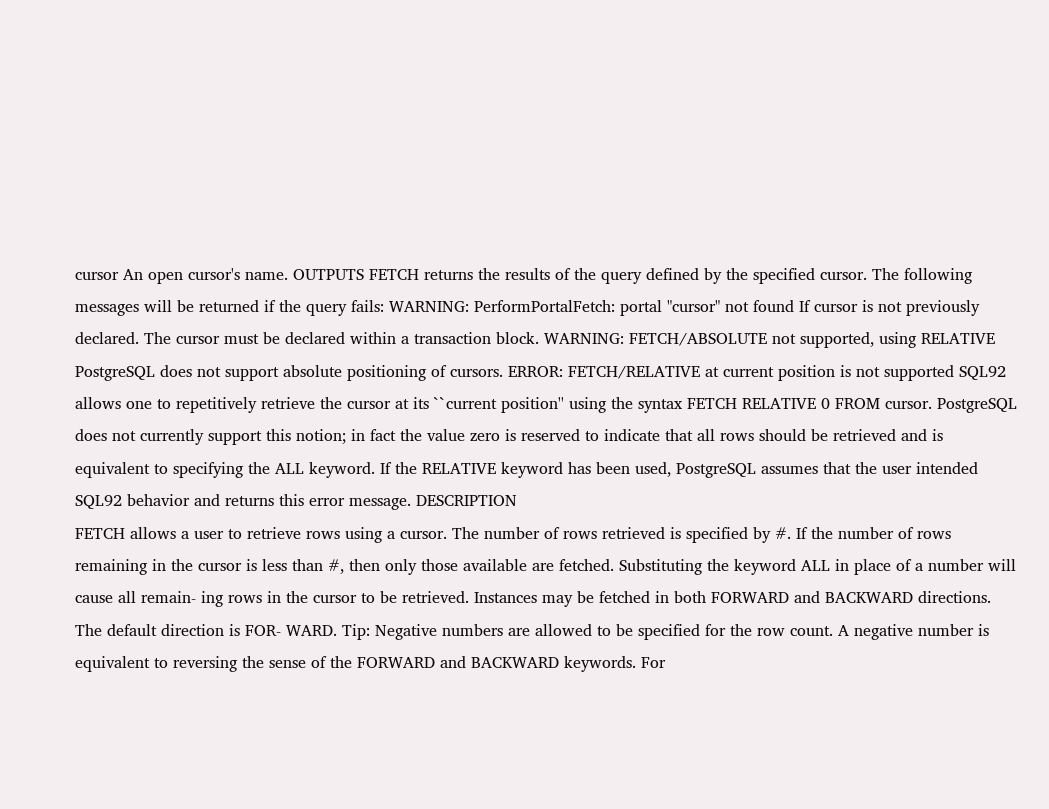cursor An open cursor's name. OUTPUTS FETCH returns the results of the query defined by the specified cursor. The following messages will be returned if the query fails: WARNING: PerformPortalFetch: portal "cursor" not found If cursor is not previously declared. The cursor must be declared within a transaction block. WARNING: FETCH/ABSOLUTE not supported, using RELATIVE PostgreSQL does not support absolute positioning of cursors. ERROR: FETCH/RELATIVE at current position is not supported SQL92 allows one to repetitively retrieve the cursor at its ``current position'' using the syntax FETCH RELATIVE 0 FROM cursor. PostgreSQL does not currently support this notion; in fact the value zero is reserved to indicate that all rows should be retrieved and is equivalent to specifying the ALL keyword. If the RELATIVE keyword has been used, PostgreSQL assumes that the user intended SQL92 behavior and returns this error message. DESCRIPTION
FETCH allows a user to retrieve rows using a cursor. The number of rows retrieved is specified by #. If the number of rows remaining in the cursor is less than #, then only those available are fetched. Substituting the keyword ALL in place of a number will cause all remain- ing rows in the cursor to be retrieved. Instances may be fetched in both FORWARD and BACKWARD directions. The default direction is FOR- WARD. Tip: Negative numbers are allowed to be specified for the row count. A negative number is equivalent to reversing the sense of the FORWARD and BACKWARD keywords. For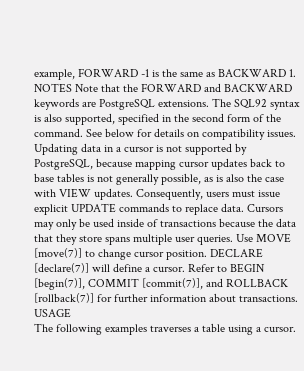example, FORWARD -1 is the same as BACKWARD 1. NOTES Note that the FORWARD and BACKWARD keywords are PostgreSQL extensions. The SQL92 syntax is also supported, specified in the second form of the command. See below for details on compatibility issues. Updating data in a cursor is not supported by PostgreSQL, because mapping cursor updates back to base tables is not generally possible, as is also the case with VIEW updates. Consequently, users must issue explicit UPDATE commands to replace data. Cursors may only be used inside of transactions because the data that they store spans multiple user queries. Use MOVE [move(7)] to change cursor position. DECLARE [declare(7)] will define a cursor. Refer to BEGIN [begin(7)], COMMIT [commit(7)], and ROLLBACK [rollback(7)] for further information about transactions. USAGE
The following examples traverses a table using a cursor.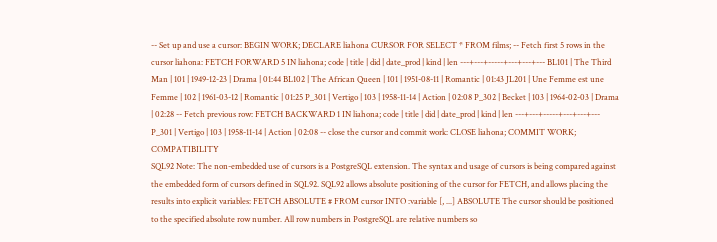-- Set up and use a cursor: BEGIN WORK; DECLARE liahona CURSOR FOR SELECT * FROM films; -- Fetch first 5 rows in the cursor liahona: FETCH FORWARD 5 IN liahona; code | title | did | date_prod | kind | len ---+---+-----+---+---+--- BL101 | The Third Man | 101 | 1949-12-23 | Drama | 01:44 BL102 | The African Queen | 101 | 1951-08-11 | Romantic | 01:43 JL201 | Une Femme est une Femme | 102 | 1961-03-12 | Romantic | 01:25 P_301 | Vertigo | 103 | 1958-11-14 | Action | 02:08 P_302 | Becket | 103 | 1964-02-03 | Drama | 02:28 -- Fetch previous row: FETCH BACKWARD 1 IN liahona; code | title | did | date_prod | kind | len ---+---+-----+---+---+--- P_301 | Vertigo | 103 | 1958-11-14 | Action | 02:08 -- close the cursor and commit work: CLOSE liahona; COMMIT WORK; COMPATIBILITY
SQL92 Note: The non-embedded use of cursors is a PostgreSQL extension. The syntax and usage of cursors is being compared against the embedded form of cursors defined in SQL92. SQL92 allows absolute positioning of the cursor for FETCH, and allows placing the results into explicit variables: FETCH ABSOLUTE # FROM cursor INTO :variable [, ...] ABSOLUTE The cursor should be positioned to the specified absolute row number. All row numbers in PostgreSQL are relative numbers so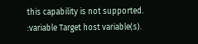this capability is not supported. :variable Target host variable(s).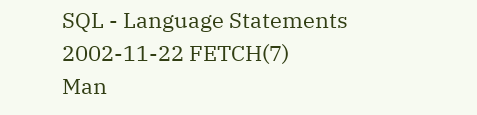SQL - Language Statements 2002-11-22 FETCH(7)
Man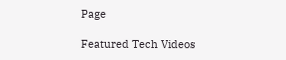Page

Featured Tech Videos